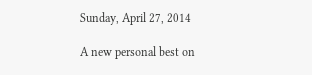Sunday, April 27, 2014

A new personal best on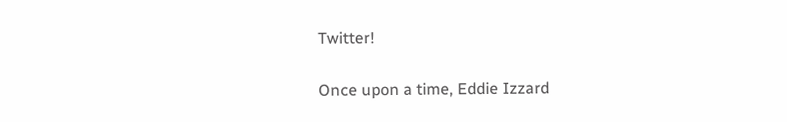Twitter!

Once upon a time, Eddie Izzard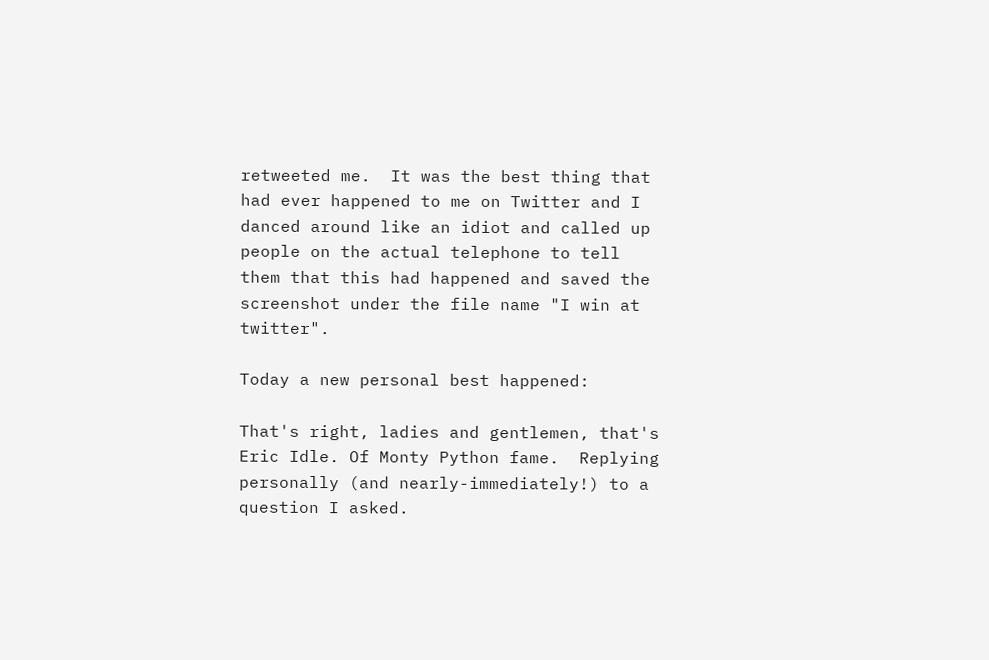retweeted me.  It was the best thing that had ever happened to me on Twitter and I danced around like an idiot and called up people on the actual telephone to tell them that this had happened and saved the screenshot under the file name "I win at twitter".

Today a new personal best happened:

That's right, ladies and gentlemen, that's Eric Idle. Of Monty Python fame.  Replying personally (and nearly-immediately!) to a question I asked.